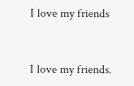I love my friends


I love my friends.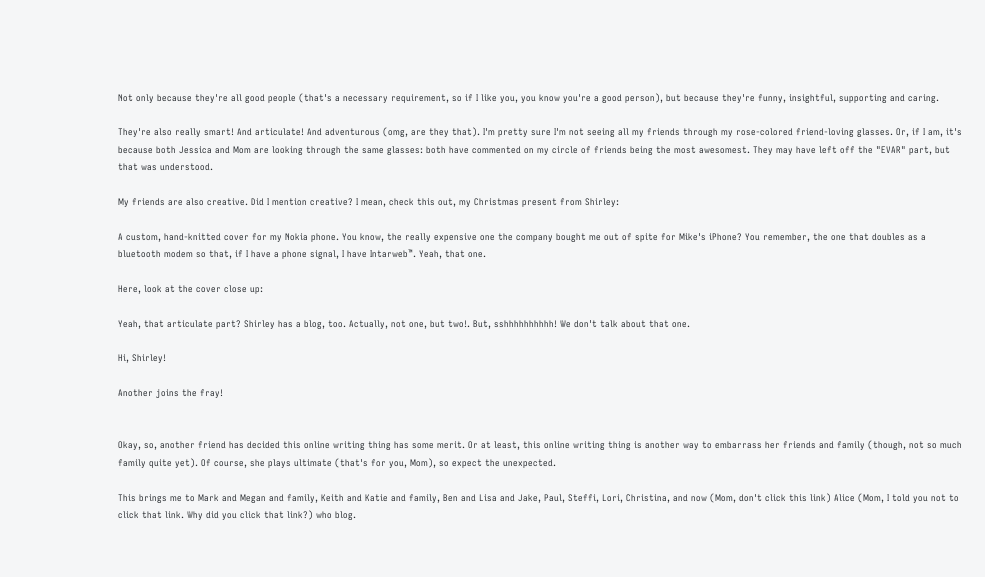Not only because they're all good people (that's a necessary requirement, so if I like you, you know you're a good person), but because they're funny, insightful, supporting and caring.

They're also really smart! And articulate! And adventurous (omg, are they that). I'm pretty sure I'm not seeing all my friends through my rose-colored friend-loving glasses. Or, if I am, it's because both Jessica and Mom are looking through the same glasses: both have commented on my circle of friends being the most awesomest. They may have left off the "EVAR" part, but that was understood.

My friends are also creative. Did I mention creative? I mean, check this out, my Christmas present from Shirley:

A custom, hand-knitted cover for my Nokia phone. You know, the really expensive one the company bought me out of spite for Mike's iPhone? You remember, the one that doubles as a bluetooth modem so that, if I have a phone signal, I have Intarweb™. Yeah, that one.

Here, look at the cover close up:

Yeah, that articulate part? Shirley has a blog, too. Actually, not one, but two!. But, sshhhhhhhhhh! We don't talk about that one.

Hi, Shirley!

Another joins the fray!


Okay, so, another friend has decided this online writing thing has some merit. Or at least, this online writing thing is another way to embarrass her friends and family (though, not so much family quite yet). Of course, she plays ultimate (that's for you, Mom), so expect the unexpected.

This brings me to Mark and Megan and family, Keith and Katie and family, Ben and Lisa and Jake, Paul, Steffi, Lori, Christina, and now (Mom, don't click this link) Alice (Mom, I told you not to click that link. Why did you click that link?) who blog.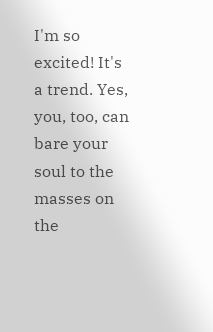I'm so excited! It's a trend. Yes, you, too, can bare your soul to the masses on the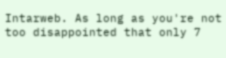Intarweb. As long as you're not too disappointed that only 7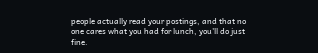people actually read your postings, and that no one cares what you had for lunch, you'll do just fine.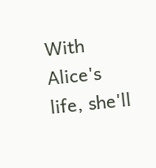With Alice's life, she'll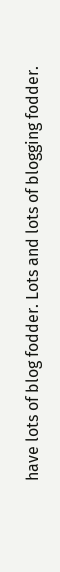have lots of blog fodder. Lots and lots of blogging fodder.